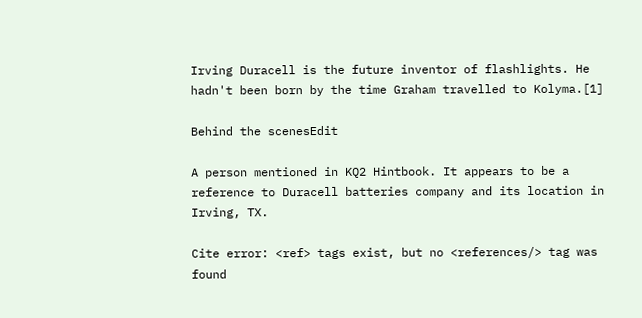Irving Duracell is the future inventor of flashlights. He hadn't been born by the time Graham travelled to Kolyma.[1]

Behind the scenesEdit

A person mentioned in KQ2 Hintbook. It appears to be a reference to Duracell batteries company and its location in Irving, TX.

Cite error: <ref> tags exist, but no <references/> tag was found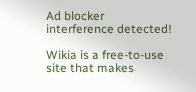Ad blocker interference detected!

Wikia is a free-to-use site that makes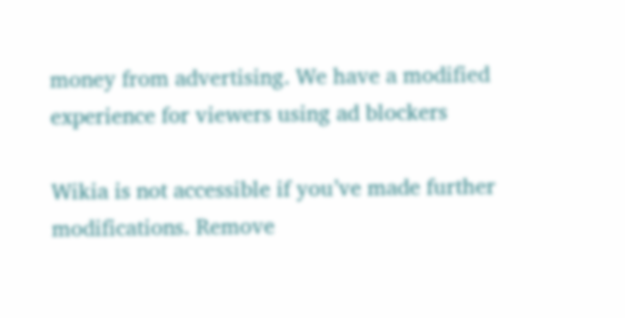money from advertising. We have a modified experience for viewers using ad blockers

Wikia is not accessible if you’ve made further modifications. Remove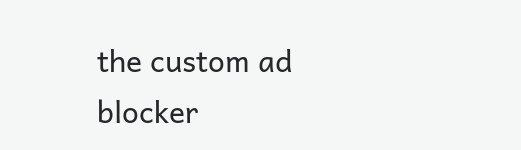the custom ad blocker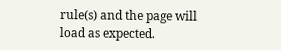rule(s) and the page will load as expected.